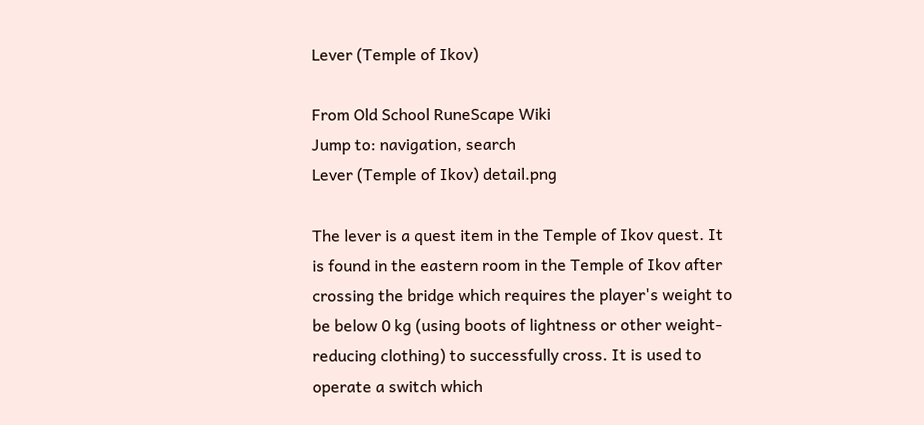Lever (Temple of Ikov)

From Old School RuneScape Wiki
Jump to: navigation, search
Lever (Temple of Ikov) detail.png

The lever is a quest item in the Temple of Ikov quest. It is found in the eastern room in the Temple of Ikov after crossing the bridge which requires the player's weight to be below 0 kg (using boots of lightness or other weight-reducing clothing) to successfully cross. It is used to operate a switch which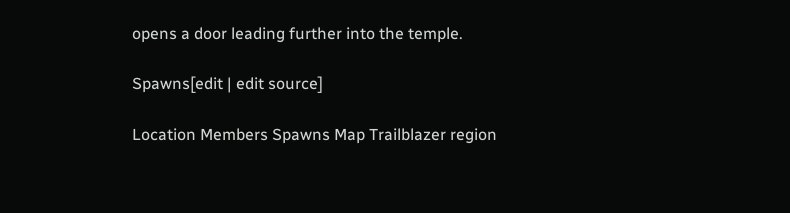opens a door leading further into the temple.

Spawns[edit | edit source]

Location Members Spawns Map Trailblazer region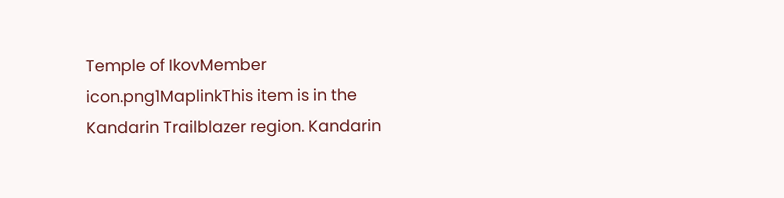Temple of IkovMember icon.png1MaplinkThis item is in the Kandarin Trailblazer region. Kandarin